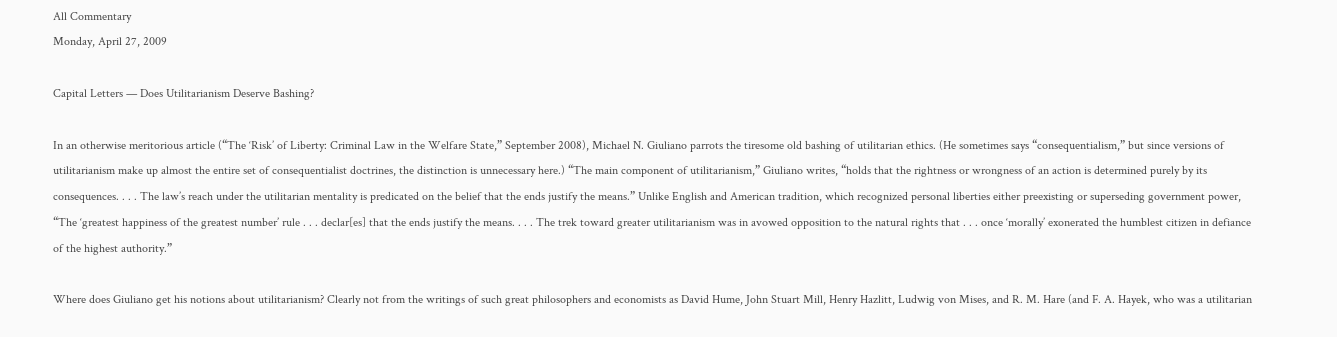All Commentary
Monday, April 27, 2009

Capital Letters — Does Utilitarianism Deserve Bashing?

In an otherwise meritorious article (“The ‘Risk’ of Liberty: Criminal Law in the Welfare State,” September 2008), Michael N. Giuliano parrots the tiresome old bashing of utilitarian ethics. (He sometimes says “consequentialism,” but since versions of utilitarianism make up almost the entire set of consequentialist doctrines, the distinction is unnecessary here.) “The main component of utilitarianism,” Giuliano writes, “holds that the rightness or wrongness of an action is determined purely by its consequences. . . . The law’s reach under the utilitarian mentality is predicated on the belief that the ends justify the means.” Unlike English and American tradition, which recognized personal liberties either preexisting or superseding government power, “The ‘greatest happiness of the greatest number’ rule . . . declar[es] that the ends justify the means. . . . The trek toward greater utilitarianism was in avowed opposition to the natural rights that . . . once ‘morally’ exonerated the humblest citizen in defiance of the highest authority.”

Where does Giuliano get his notions about utilitarianism? Clearly not from the writings of such great philosophers and economists as David Hume, John Stuart Mill, Henry Hazlitt, Ludwig von Mises, and R. M. Hare (and F. A. Hayek, who was a utilitarian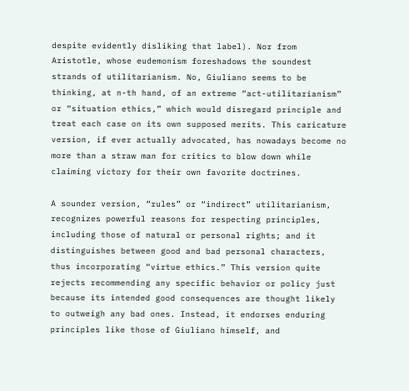despite evidently disliking that label). Nor from Aristotle, whose eudemonism foreshadows the soundest strands of utilitarianism. No, Giuliano seems to be thinking, at n-th hand, of an extreme “act-utilitarianism” or “situation ethics,” which would disregard principle and treat each case on its own supposed merits. This caricature version, if ever actually advocated, has nowadays become no more than a straw man for critics to blow down while claiming victory for their own favorite doctrines.

A sounder version, “rules” or “indirect” utilitarianism, recognizes powerful reasons for respecting principles, including those of natural or personal rights; and it distinguishes between good and bad personal characters, thus incorporating “virtue ethics.” This version quite rejects recommending any specific behavior or policy just because its intended good consequences are thought likely to outweigh any bad ones. Instead, it endorses enduring principles like those of Giuliano himself, and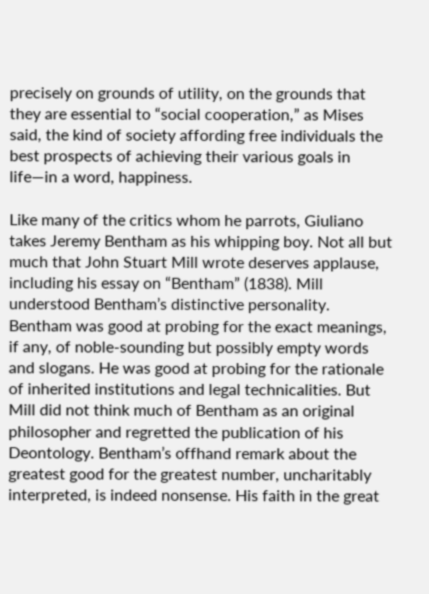precisely on grounds of utility, on the grounds that they are essential to “social cooperation,” as Mises said, the kind of society affording free individuals the best prospects of achieving their various goals in life—in a word, happiness.

Like many of the critics whom he parrots, Giuliano takes Jeremy Bentham as his whipping boy. Not all but much that John Stuart Mill wrote deserves applause, including his essay on “Bentham” (1838). Mill understood Bentham’s distinctive personality. Bentham was good at probing for the exact meanings, if any, of noble-sounding but possibly empty words and slogans. He was good at probing for the rationale of inherited institutions and legal technicalities. But Mill did not think much of Bentham as an original philosopher and regretted the publication of his Deontology. Bentham’s offhand remark about the greatest good for the greatest number, uncharitably interpreted, is indeed nonsense. His faith in the great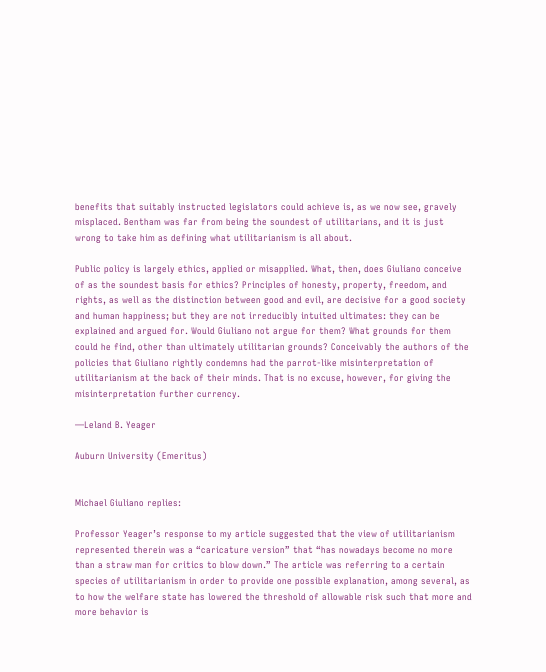benefits that suitably instructed legislators could achieve is, as we now see, gravely misplaced. Bentham was far from being the soundest of utilitarians, and it is just wrong to take him as defining what utilitarianism is all about.

Public policy is largely ethics, applied or misapplied. What, then, does Giuliano conceive of as the soundest basis for ethics? Principles of honesty, property, freedom, and rights, as well as the distinction between good and evil, are decisive for a good society and human happiness; but they are not irreducibly intuited ultimates: they can be explained and argued for. Would Giuliano not argue for them? What grounds for them could he find, other than ultimately utilitarian grounds? Conceivably the authors of the policies that Giuliano rightly condemns had the parrot-like misinterpretation of utilitarianism at the back of their minds. That is no excuse, however, for giving the misinterpretation further currency.

—Leland B. Yeager

Auburn University (Emeritus)


Michael Giuliano replies:

Professor Yeager’s response to my article suggested that the view of utilitarianism represented therein was a “caricature version” that “has nowadays become no more than a straw man for critics to blow down.” The article was referring to a certain species of utilitarianism in order to provide one possible explanation, among several, as to how the welfare state has lowered the threshold of allowable risk such that more and more behavior is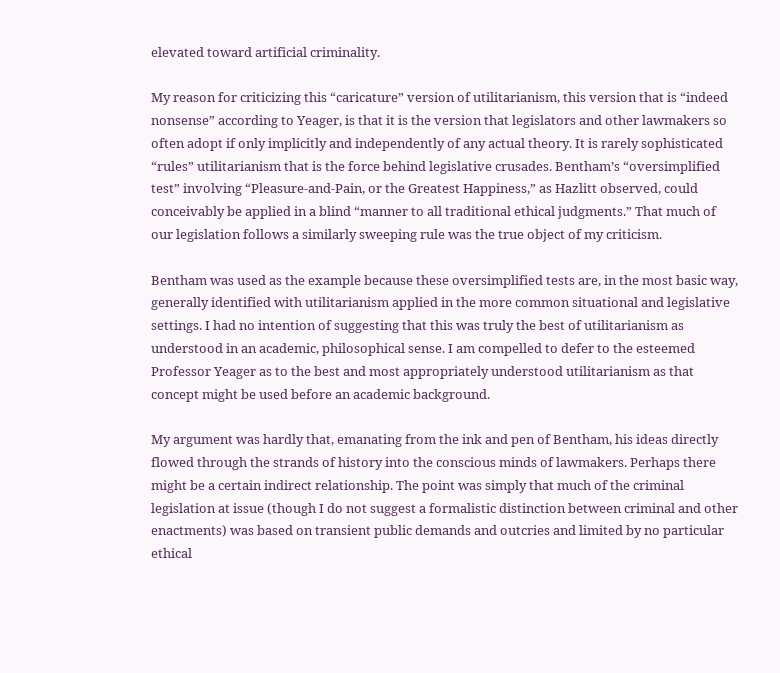elevated toward artificial criminality.

My reason for criticizing this “caricature” version of utilitarianism, this version that is “indeed nonsense” according to Yeager, is that it is the version that legislators and other lawmakers so often adopt if only implicitly and independently of any actual theory. It is rarely sophisticated “rules” utilitarianism that is the force behind legislative crusades. Bentham’s “oversimplified test” involving “Pleasure-and-Pain, or the Greatest Happiness,” as Hazlitt observed, could conceivably be applied in a blind “manner to all traditional ethical judgments.” That much of our legislation follows a similarly sweeping rule was the true object of my criticism.

Bentham was used as the example because these oversimplified tests are, in the most basic way, generally identified with utilitarianism applied in the more common situational and legislative settings. I had no intention of suggesting that this was truly the best of utilitarianism as understood in an academic, philosophical sense. I am compelled to defer to the esteemed Professor Yeager as to the best and most appropriately understood utilitarianism as that concept might be used before an academic background.

My argument was hardly that, emanating from the ink and pen of Bentham, his ideas directly flowed through the strands of history into the conscious minds of lawmakers. Perhaps there might be a certain indirect relationship. The point was simply that much of the criminal legislation at issue (though I do not suggest a formalistic distinction between criminal and other enactments) was based on transient public demands and outcries and limited by no particular ethical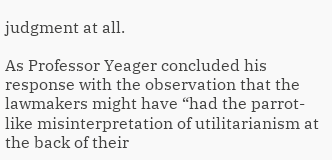judgment at all.

As Professor Yeager concluded his response with the observation that the lawmakers might have “had the parrot-like misinterpretation of utilitarianism at the back of their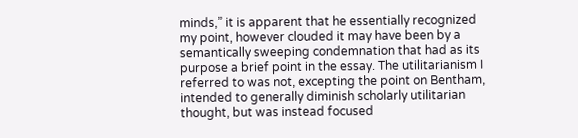minds,” it is apparent that he essentially recognized my point, however clouded it may have been by a semantically sweeping condemnation that had as its purpose a brief point in the essay. The utilitarianism I referred to was not, excepting the point on Bentham, intended to generally diminish scholarly utilitarian thought, but was instead focused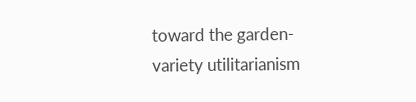toward the garden-variety utilitarianism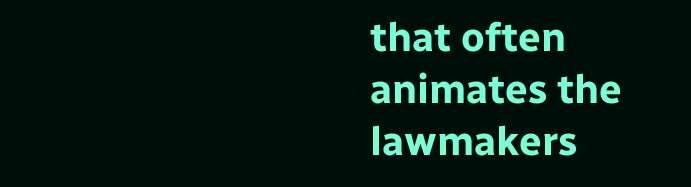that often animates the lawmakers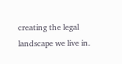creating the legal landscape we live in.